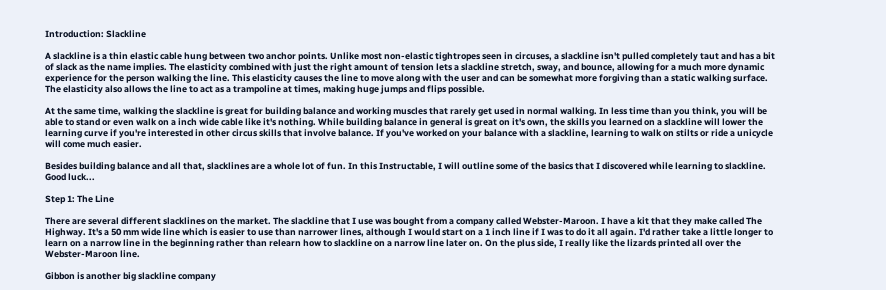Introduction: Slackline

A slackline is a thin elastic cable hung between two anchor points. Unlike most non-elastic tightropes seen in circuses, a slackline isn't pulled completely taut and has a bit of slack as the name implies. The elasticity combined with just the right amount of tension lets a slackline stretch, sway, and bounce, allowing for a much more dynamic experience for the person walking the line. This elasticity causes the line to move along with the user and can be somewhat more forgiving than a static walking surface. The elasticity also allows the line to act as a trampoline at times, making huge jumps and flips possible.

At the same time, walking the slackline is great for building balance and working muscles that rarely get used in normal walking. In less time than you think, you will be able to stand or even walk on a inch wide cable like it's nothing. While building balance in general is great on it's own, the skills you learned on a slackline will lower the learning curve if you're interested in other circus skills that involve balance. If you've worked on your balance with a slackline, learning to walk on stilts or ride a unicycle will come much easier.

Besides building balance and all that, slacklines are a whole lot of fun. In this Instructable, I will outline some of the basics that I discovered while learning to slackline. Good luck...

Step 1: The Line

There are several different slacklines on the market. The slackline that I use was bought from a company called Webster-Maroon. I have a kit that they make called The Highway. It's a 50 mm wide line which is easier to use than narrower lines, although I would start on a 1 inch line if I was to do it all again. I'd rather take a little longer to learn on a narrow line in the beginning rather than relearn how to slackline on a narrow line later on. On the plus side, I really like the lizards printed all over the Webster-Maroon line.

Gibbon is another big slackline company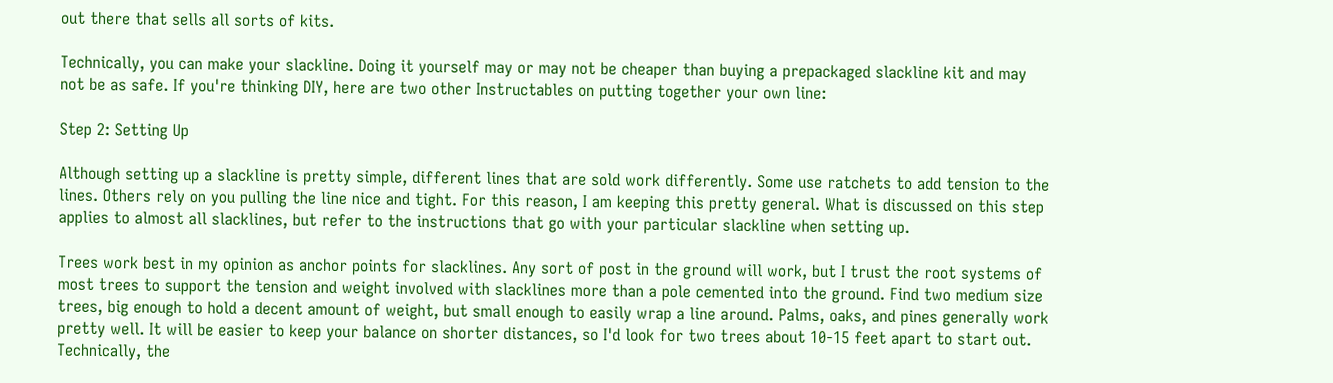out there that sells all sorts of kits.

Technically, you can make your slackline. Doing it yourself may or may not be cheaper than buying a prepackaged slackline kit and may not be as safe. If you're thinking DIY, here are two other Instructables on putting together your own line:

Step 2: Setting Up

Although setting up a slackline is pretty simple, different lines that are sold work differently. Some use ratchets to add tension to the lines. Others rely on you pulling the line nice and tight. For this reason, I am keeping this pretty general. What is discussed on this step applies to almost all slacklines, but refer to the instructions that go with your particular slackline when setting up.

Trees work best in my opinion as anchor points for slacklines. Any sort of post in the ground will work, but I trust the root systems of most trees to support the tension and weight involved with slacklines more than a pole cemented into the ground. Find two medium size trees, big enough to hold a decent amount of weight, but small enough to easily wrap a line around. Palms, oaks, and pines generally work pretty well. It will be easier to keep your balance on shorter distances, so I'd look for two trees about 10-15 feet apart to start out. Technically, the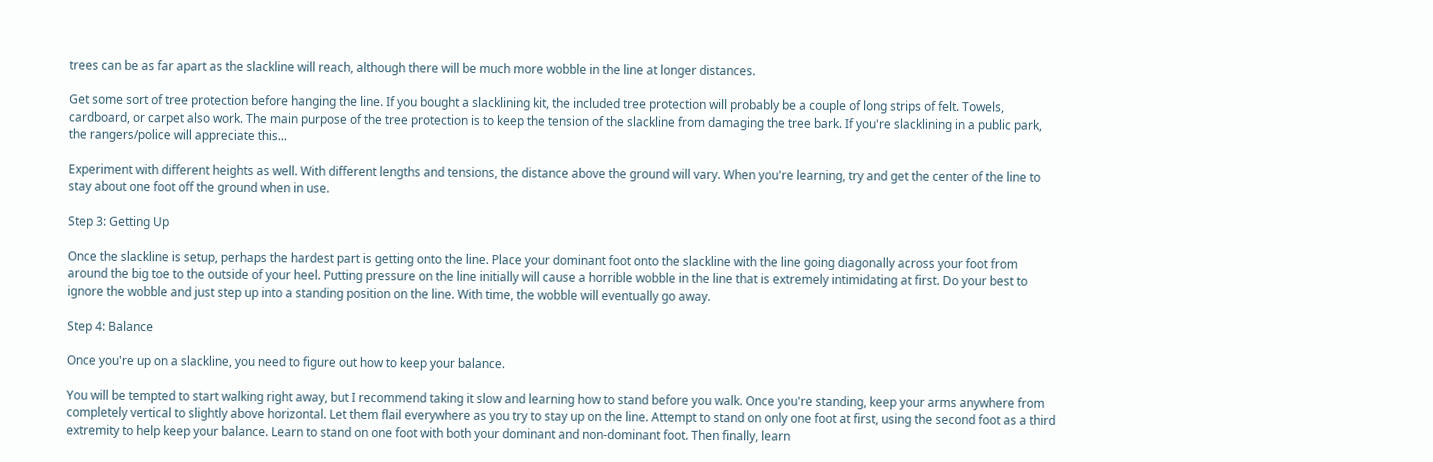trees can be as far apart as the slackline will reach, although there will be much more wobble in the line at longer distances.

Get some sort of tree protection before hanging the line. If you bought a slacklining kit, the included tree protection will probably be a couple of long strips of felt. Towels, cardboard, or carpet also work. The main purpose of the tree protection is to keep the tension of the slackline from damaging the tree bark. If you're slacklining in a public park, the rangers/police will appreciate this...

Experiment with different heights as well. With different lengths and tensions, the distance above the ground will vary. When you're learning, try and get the center of the line to stay about one foot off the ground when in use.

Step 3: Getting Up

Once the slackline is setup, perhaps the hardest part is getting onto the line. Place your dominant foot onto the slackline with the line going diagonally across your foot from around the big toe to the outside of your heel. Putting pressure on the line initially will cause a horrible wobble in the line that is extremely intimidating at first. Do your best to ignore the wobble and just step up into a standing position on the line. With time, the wobble will eventually go away.

Step 4: Balance

Once you're up on a slackline, you need to figure out how to keep your balance.

You will be tempted to start walking right away, but I recommend taking it slow and learning how to stand before you walk. Once you're standing, keep your arms anywhere from completely vertical to slightly above horizontal. Let them flail everywhere as you try to stay up on the line. Attempt to stand on only one foot at first, using the second foot as a third extremity to help keep your balance. Learn to stand on one foot with both your dominant and non-dominant foot. Then finally, learn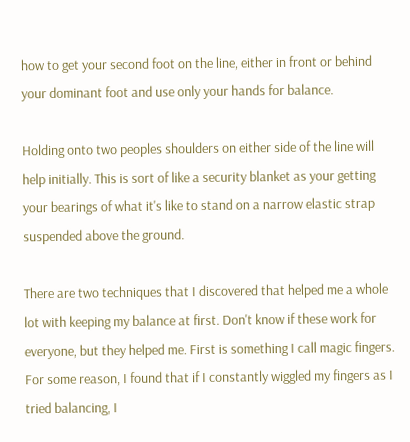how to get your second foot on the line, either in front or behind your dominant foot and use only your hands for balance.

Holding onto two peoples shoulders on either side of the line will help initially. This is sort of like a security blanket as your getting your bearings of what it's like to stand on a narrow elastic strap suspended above the ground.

There are two techniques that I discovered that helped me a whole lot with keeping my balance at first. Don't know if these work for everyone, but they helped me. First is something I call magic fingers. For some reason, I found that if I constantly wiggled my fingers as I tried balancing, I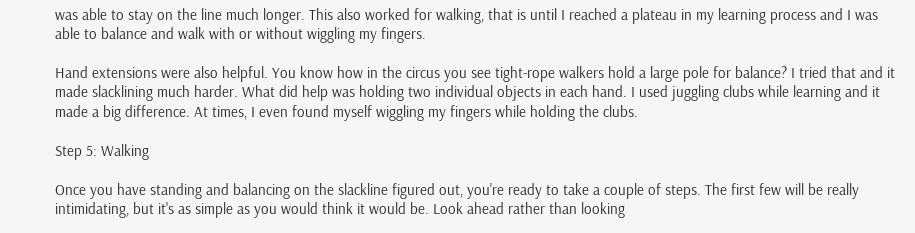was able to stay on the line much longer. This also worked for walking, that is until I reached a plateau in my learning process and I was able to balance and walk with or without wiggling my fingers.

Hand extensions were also helpful. You know how in the circus you see tight-rope walkers hold a large pole for balance? I tried that and it made slacklining much harder. What did help was holding two individual objects in each hand. I used juggling clubs while learning and it made a big difference. At times, I even found myself wiggling my fingers while holding the clubs.

Step 5: Walking

Once you have standing and balancing on the slackline figured out, you're ready to take a couple of steps. The first few will be really intimidating, but it's as simple as you would think it would be. Look ahead rather than looking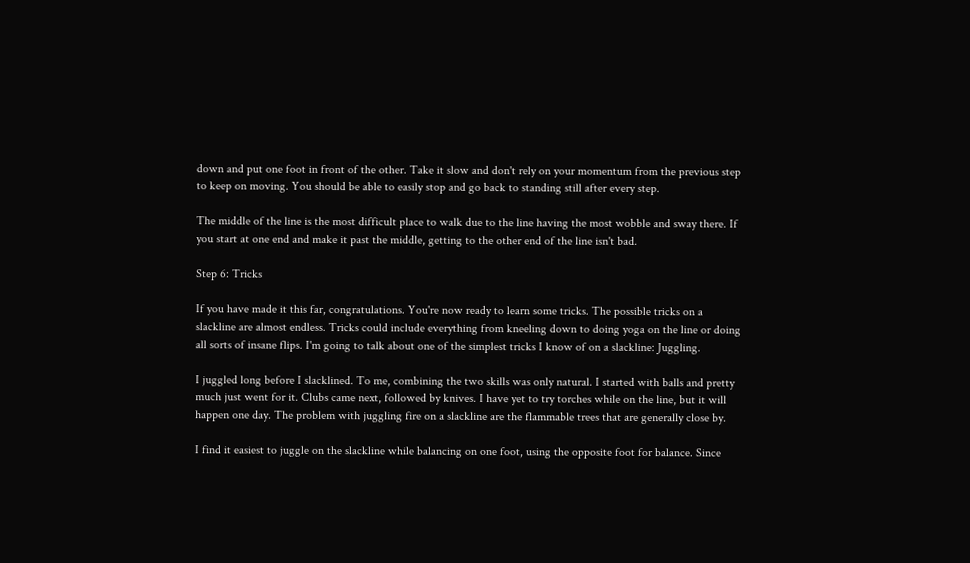down and put one foot in front of the other. Take it slow and don't rely on your momentum from the previous step to keep on moving. You should be able to easily stop and go back to standing still after every step.

The middle of the line is the most difficult place to walk due to the line having the most wobble and sway there. If you start at one end and make it past the middle, getting to the other end of the line isn't bad.

Step 6: Tricks

If you have made it this far, congratulations. You're now ready to learn some tricks. The possible tricks on a slackline are almost endless. Tricks could include everything from kneeling down to doing yoga on the line or doing all sorts of insane flips. I'm going to talk about one of the simplest tricks I know of on a slackline: Juggling.

I juggled long before I slacklined. To me, combining the two skills was only natural. I started with balls and pretty much just went for it. Clubs came next, followed by knives. I have yet to try torches while on the line, but it will happen one day. The problem with juggling fire on a slackline are the flammable trees that are generally close by.

I find it easiest to juggle on the slackline while balancing on one foot, using the opposite foot for balance. Since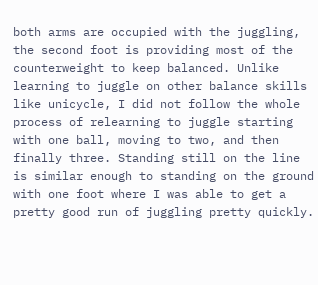both arms are occupied with the juggling, the second foot is providing most of the counterweight to keep balanced. Unlike learning to juggle on other balance skills like unicycle, I did not follow the whole process of relearning to juggle starting with one ball, moving to two, and then finally three. Standing still on the line is similar enough to standing on the ground with one foot where I was able to get a pretty good run of juggling pretty quickly.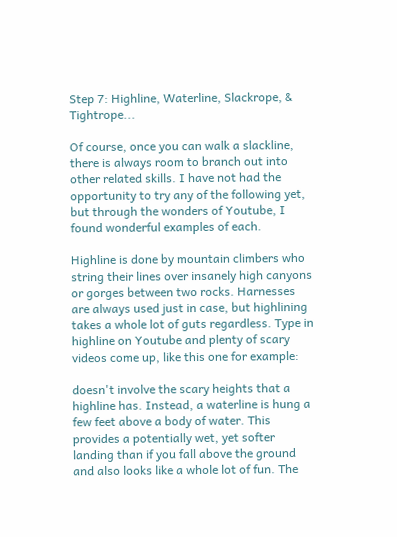Step 7: Highline, Waterline, Slackrope, & Tightrope...

Of course, once you can walk a slackline, there is always room to branch out into other related skills. I have not had the opportunity to try any of the following yet, but through the wonders of Youtube, I found wonderful examples of each.

Highline is done by mountain climbers who string their lines over insanely high canyons or gorges between two rocks. Harnesses are always used just in case, but highlining takes a whole lot of guts regardless. Type in highline on Youtube and plenty of scary videos come up, like this one for example:

doesn't involve the scary heights that a highline has. Instead, a waterline is hung a few feet above a body of water. This provides a potentially wet, yet softer landing than if you fall above the ground and also looks like a whole lot of fun. The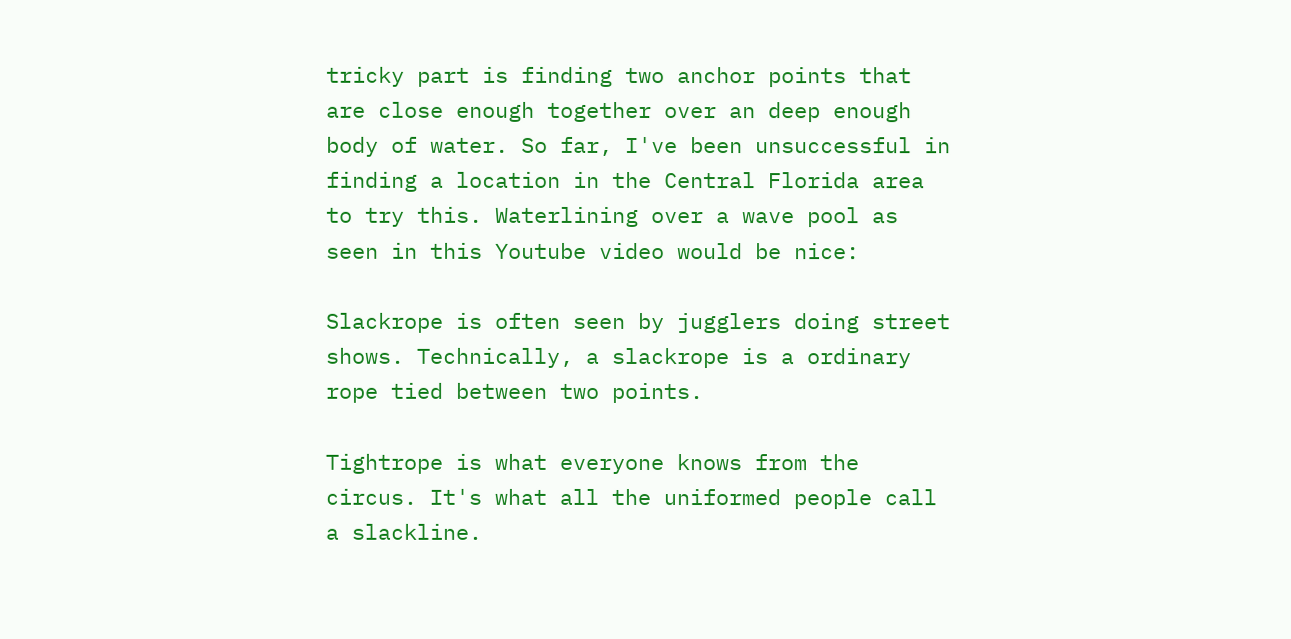tricky part is finding two anchor points that are close enough together over an deep enough body of water. So far, I've been unsuccessful in finding a location in the Central Florida area to try this. Waterlining over a wave pool as seen in this Youtube video would be nice:

Slackrope is often seen by jugglers doing street shows. Technically, a slackrope is a ordinary rope tied between two points.

Tightrope is what everyone knows from the circus. It's what all the uniformed people call a slackline.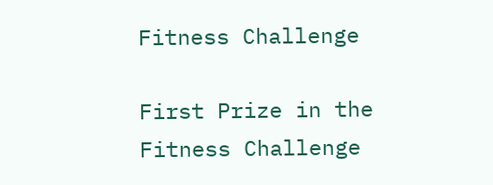Fitness Challenge

First Prize in the
Fitness Challenge